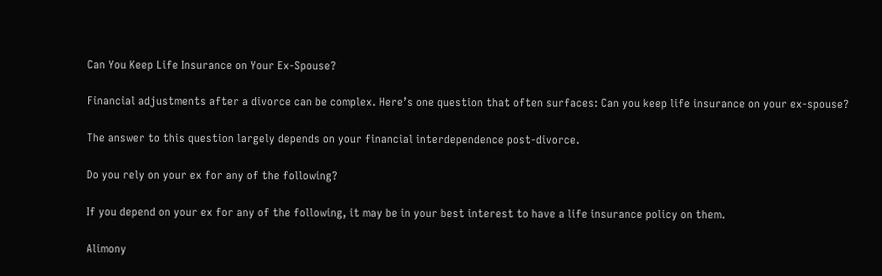Can You Keep Life Insurance on Your Ex-Spouse?

Financial adjustments after a divorce can be complex. Here’s one question that often surfaces: Can you keep life insurance on your ex-spouse?

The answer to this question largely depends on your financial interdependence post-divorce.

Do you rely on your ex for any of the following?

If you depend on your ex for any of the following, it may be in your best interest to have a life insurance policy on them.

Alimony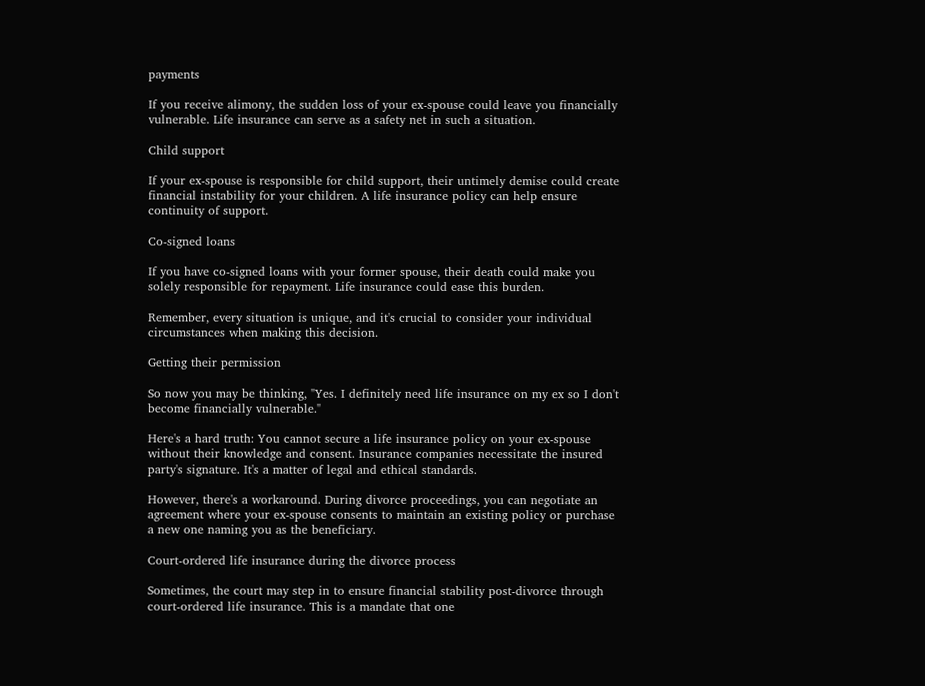payments

If you receive alimony, the sudden loss of your ex-spouse could leave you financially vulnerable. Life insurance can serve as a safety net in such a situation.

Child support

If your ex-spouse is responsible for child support, their untimely demise could create financial instability for your children. A life insurance policy can help ensure continuity of support.

Co-signed loans

If you have co-signed loans with your former spouse, their death could make you solely responsible for repayment. Life insurance could ease this burden.

Remember, every situation is unique, and it's crucial to consider your individual circumstances when making this decision.

Getting their permission

So now you may be thinking, "Yes. I definitely need life insurance on my ex so I don't become financially vulnerable."

Here's a hard truth: You cannot secure a life insurance policy on your ex-spouse without their knowledge and consent. Insurance companies necessitate the insured party's signature. It's a matter of legal and ethical standards.

However, there's a workaround. During divorce proceedings, you can negotiate an agreement where your ex-spouse consents to maintain an existing policy or purchase a new one naming you as the beneficiary.

Court-ordered life insurance during the divorce process

Sometimes, the court may step in to ensure financial stability post-divorce through court-ordered life insurance. This is a mandate that one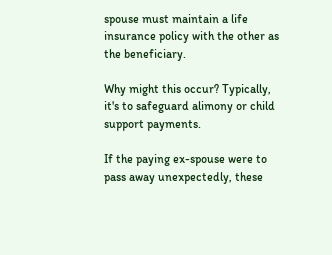spouse must maintain a life insurance policy with the other as the beneficiary.

Why might this occur? Typically, it's to safeguard alimony or child support payments.

If the paying ex-spouse were to pass away unexpectedly, these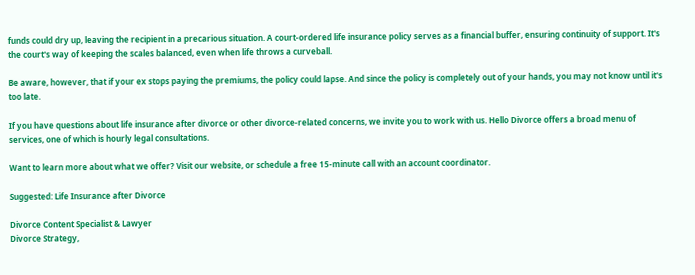funds could dry up, leaving the recipient in a precarious situation. A court-ordered life insurance policy serves as a financial buffer, ensuring continuity of support. It's the court's way of keeping the scales balanced, even when life throws a curveball.

Be aware, however, that if your ex stops paying the premiums, the policy could lapse. And since the policy is completely out of your hands, you may not know until it's too late.

If you have questions about life insurance after divorce or other divorce-related concerns, we invite you to work with us. Hello Divorce offers a broad menu of services, one of which is hourly legal consultations.

Want to learn more about what we offer? Visit our website, or schedule a free 15-minute call with an account coordinator.

Suggested: Life Insurance after Divorce

Divorce Content Specialist & Lawyer
Divorce Strategy,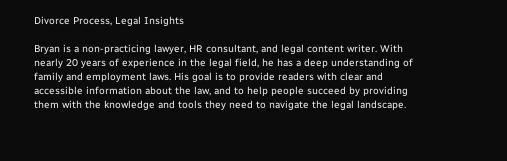Divorce Process, Legal Insights

Bryan is a non-practicing lawyer, HR consultant, and legal content writer. With nearly 20 years of experience in the legal field, he has a deep understanding of family and employment laws. His goal is to provide readers with clear and accessible information about the law, and to help people succeed by providing them with the knowledge and tools they need to navigate the legal landscape.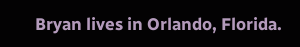Bryan lives in Orlando, Florida.